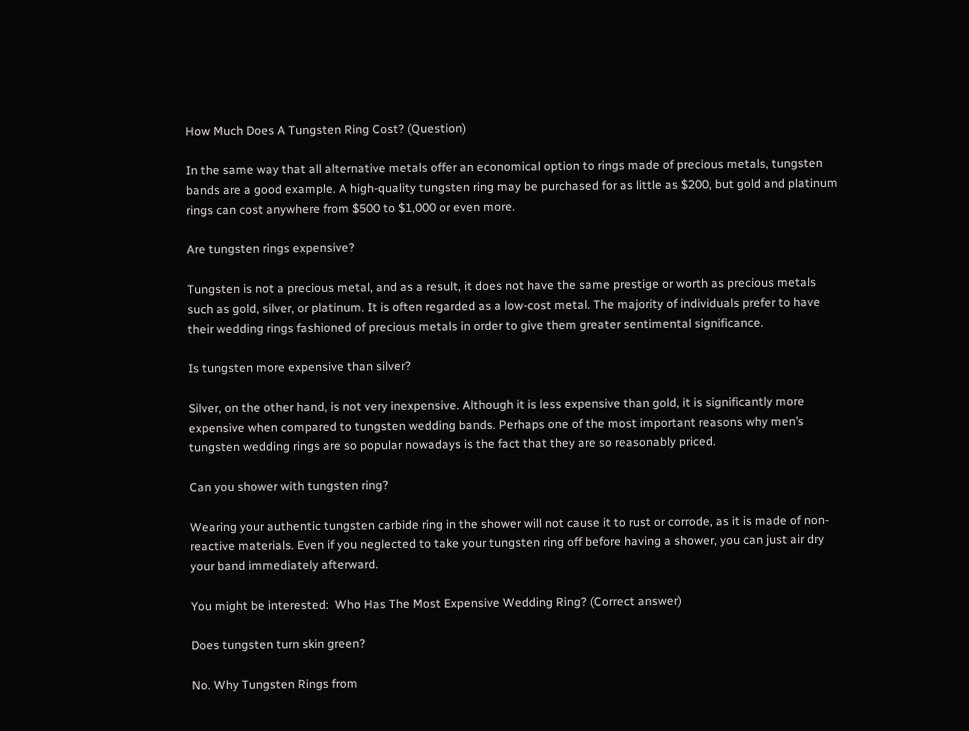How Much Does A Tungsten Ring Cost? (Question)

In the same way that all alternative metals offer an economical option to rings made of precious metals, tungsten bands are a good example. A high-quality tungsten ring may be purchased for as little as $200, but gold and platinum rings can cost anywhere from $500 to $1,000 or even more.

Are tungsten rings expensive?

Tungsten is not a precious metal, and as a result, it does not have the same prestige or worth as precious metals such as gold, silver, or platinum. It is often regarded as a low-cost metal. The majority of individuals prefer to have their wedding rings fashioned of precious metals in order to give them greater sentimental significance.

Is tungsten more expensive than silver?

Silver, on the other hand, is not very inexpensive. Although it is less expensive than gold, it is significantly more expensive when compared to tungsten wedding bands. Perhaps one of the most important reasons why men’s tungsten wedding rings are so popular nowadays is the fact that they are so reasonably priced.

Can you shower with tungsten ring?

Wearing your authentic tungsten carbide ring in the shower will not cause it to rust or corrode, as it is made of non-reactive materials. Even if you neglected to take your tungsten ring off before having a shower, you can just air dry your band immediately afterward.

You might be interested:  Who Has The Most Expensive Wedding Ring? (Correct answer)

Does tungsten turn skin green?

No. Why Tungsten Rings from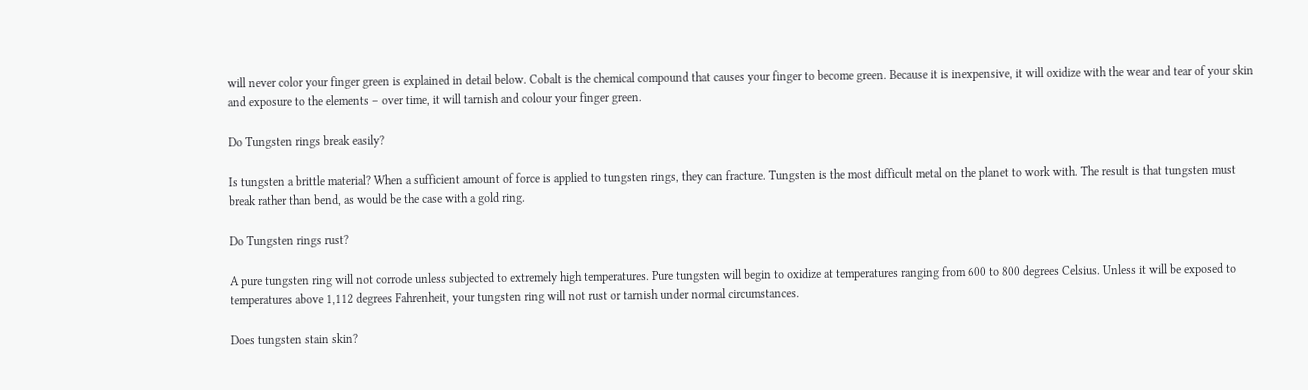will never color your finger green is explained in detail below. Cobalt is the chemical compound that causes your finger to become green. Because it is inexpensive, it will oxidize with the wear and tear of your skin and exposure to the elements – over time, it will tarnish and colour your finger green.

Do Tungsten rings break easily?

Is tungsten a brittle material? When a sufficient amount of force is applied to tungsten rings, they can fracture. Tungsten is the most difficult metal on the planet to work with. The result is that tungsten must break rather than bend, as would be the case with a gold ring.

Do Tungsten rings rust?

A pure tungsten ring will not corrode unless subjected to extremely high temperatures. Pure tungsten will begin to oxidize at temperatures ranging from 600 to 800 degrees Celsius. Unless it will be exposed to temperatures above 1,112 degrees Fahrenheit, your tungsten ring will not rust or tarnish under normal circumstances.

Does tungsten stain skin?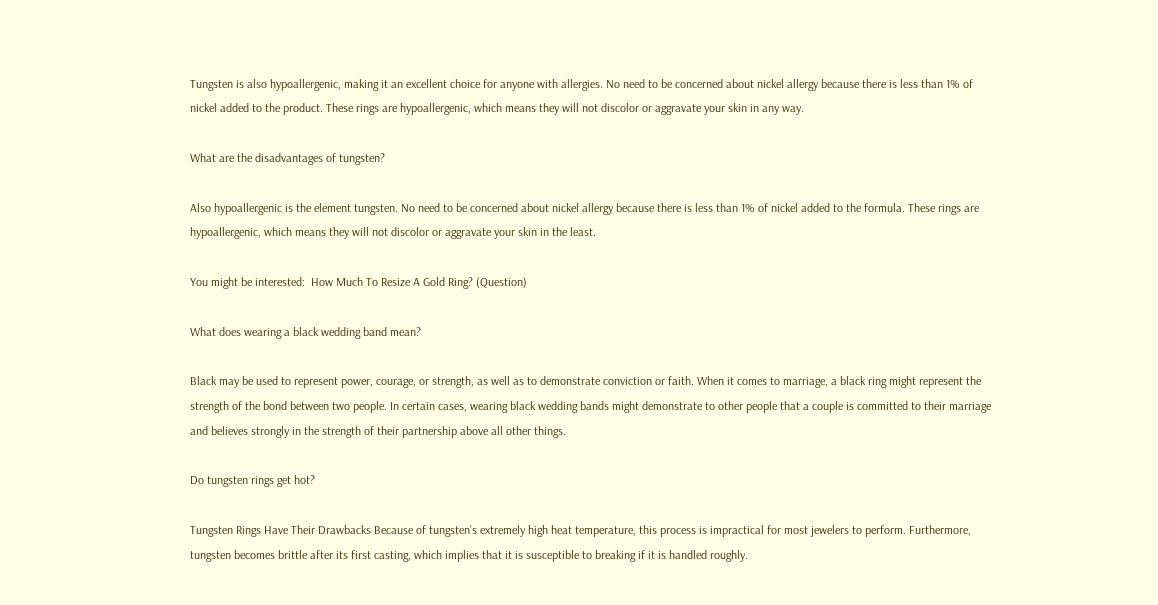Tungsten is also hypoallergenic, making it an excellent choice for anyone with allergies. No need to be concerned about nickel allergy because there is less than 1% of nickel added to the product. These rings are hypoallergenic, which means they will not discolor or aggravate your skin in any way.

What are the disadvantages of tungsten?

Also hypoallergenic is the element tungsten. No need to be concerned about nickel allergy because there is less than 1% of nickel added to the formula. These rings are hypoallergenic, which means they will not discolor or aggravate your skin in the least.

You might be interested:  How Much To Resize A Gold Ring? (Question)

What does wearing a black wedding band mean?

Black may be used to represent power, courage, or strength, as well as to demonstrate conviction or faith. When it comes to marriage, a black ring might represent the strength of the bond between two people. In certain cases, wearing black wedding bands might demonstrate to other people that a couple is committed to their marriage and believes strongly in the strength of their partnership above all other things.

Do tungsten rings get hot?

Tungsten Rings Have Their Drawbacks Because of tungsten’s extremely high heat temperature, this process is impractical for most jewelers to perform. Furthermore, tungsten becomes brittle after its first casting, which implies that it is susceptible to breaking if it is handled roughly.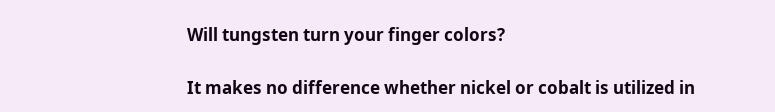Will tungsten turn your finger colors?

It makes no difference whether nickel or cobalt is utilized in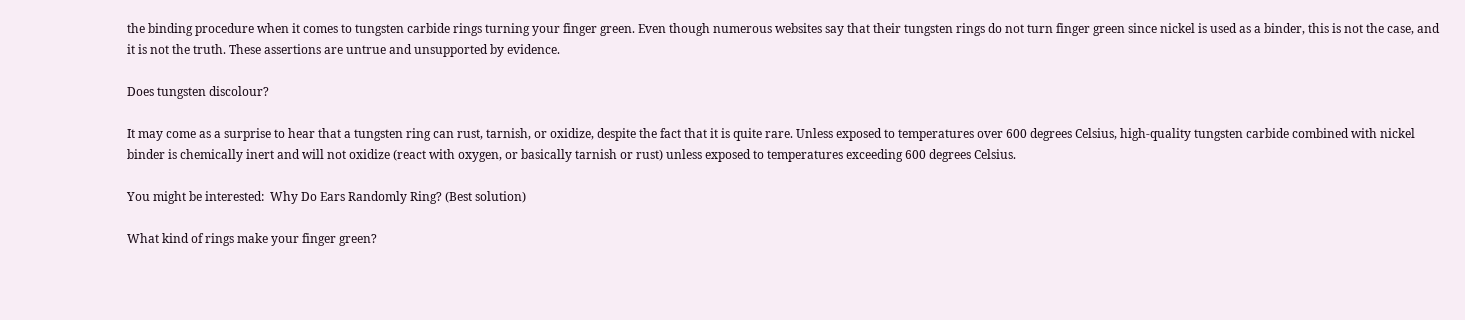the binding procedure when it comes to tungsten carbide rings turning your finger green. Even though numerous websites say that their tungsten rings do not turn finger green since nickel is used as a binder, this is not the case, and it is not the truth. These assertions are untrue and unsupported by evidence.

Does tungsten discolour?

It may come as a surprise to hear that a tungsten ring can rust, tarnish, or oxidize, despite the fact that it is quite rare. Unless exposed to temperatures over 600 degrees Celsius, high-quality tungsten carbide combined with nickel binder is chemically inert and will not oxidize (react with oxygen, or basically tarnish or rust) unless exposed to temperatures exceeding 600 degrees Celsius.

You might be interested:  Why Do Ears Randomly Ring? (Best solution)

What kind of rings make your finger green?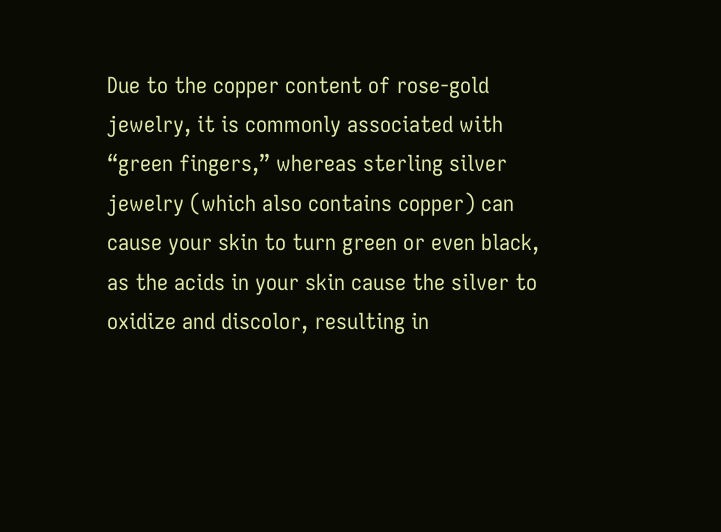Due to the copper content of rose-gold jewelry, it is commonly associated with “green fingers,” whereas sterling silver jewelry (which also contains copper) can cause your skin to turn green or even black, as the acids in your skin cause the silver to oxidize and discolor, resulting in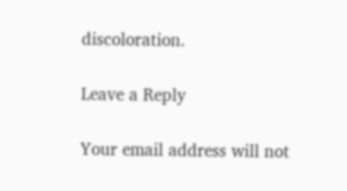discoloration.

Leave a Reply

Your email address will not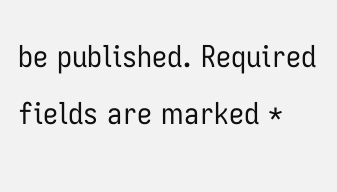be published. Required fields are marked *